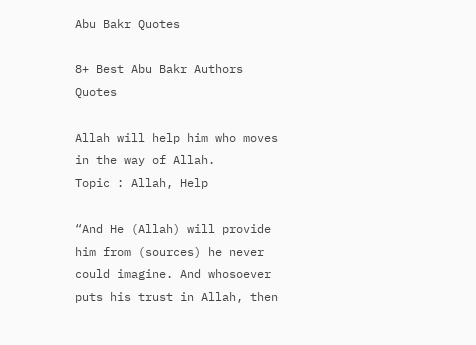Abu Bakr Quotes

8+ Best Abu Bakr Authors Quotes

Allah will help him who moves in the way of Allah.
Topic : Allah, Help

“And He (Allah) will provide him from (sources) he never could imagine. And whosoever puts his trust in Allah, then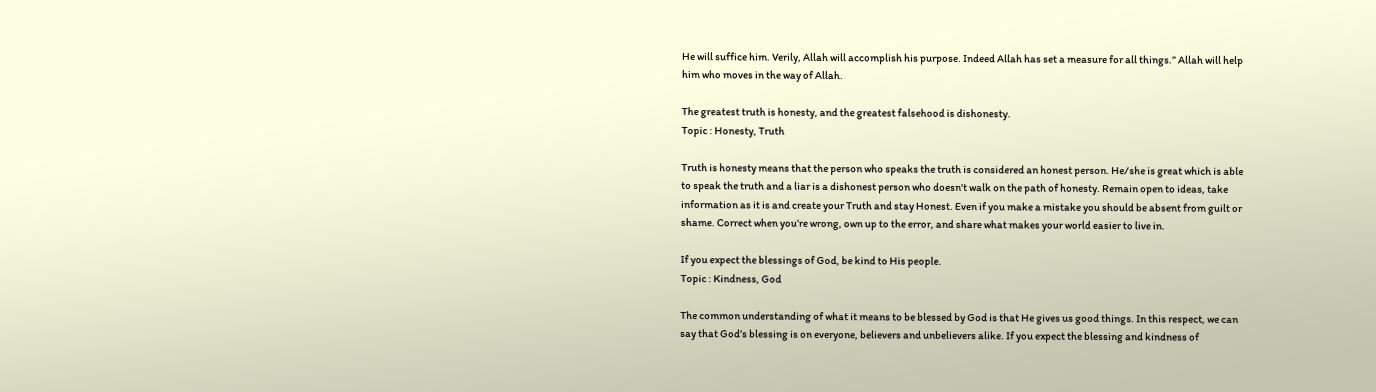He will suffice him. Verily, Allah will accomplish his purpose. Indeed Allah has set a measure for all things.” Allah will help him who moves in the way of Allah.

The greatest truth is honesty, and the greatest falsehood is dishonesty.
Topic : Honesty, Truth

Truth is honesty means that the person who speaks the truth is considered an honest person. He/she is great which is able to speak the truth and a liar is a dishonest person who doesn't walk on the path of honesty. Remain open to ideas, take information as it is and create your Truth and stay Honest. Even if you make a mistake you should be absent from guilt or shame. Correct when you’re wrong, own up to the error, and share what makes your world easier to live in.

If you expect the blessings of God, be kind to His people.
Topic : Kindness, God

The common understanding of what it means to be blessed by God is that He gives us good things. In this respect, we can say that God’s blessing is on everyone, believers and unbelievers alike. If you expect the blessing and kindness of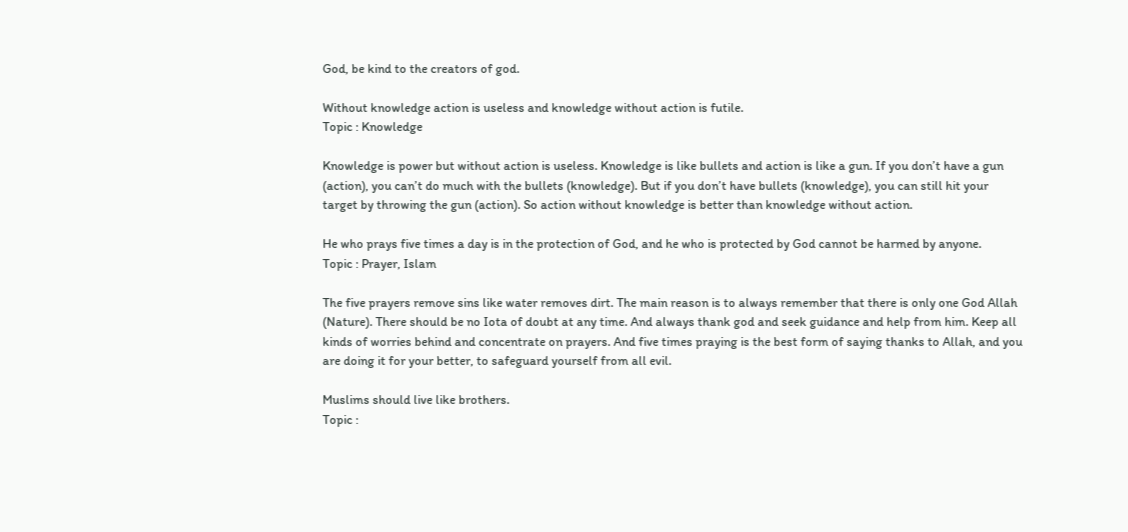God, be kind to the creators of god.

Without knowledge action is useless and knowledge without action is futile.
Topic : Knowledge

Knowledge is power but without action is useless. Knowledge is like bullets and action is like a gun. If you don’t have a gun (action), you can’t do much with the bullets (knowledge). But if you don’t have bullets (knowledge), you can still hit your target by throwing the gun (action). So action without knowledge is better than knowledge without action.

He who prays five times a day is in the protection of God, and he who is protected by God cannot be harmed by anyone.
Topic : Prayer, Islam

The five prayers remove sins like water removes dirt. The main reason is to always remember that there is only one God Allah (Nature). There should be no Iota of doubt at any time. And always thank god and seek guidance and help from him. Keep all kinds of worries behind and concentrate on prayers. And five times praying is the best form of saying thanks to Allah, and you are doing it for your better, to safeguard yourself from all evil.

Muslims should live like brothers.
Topic :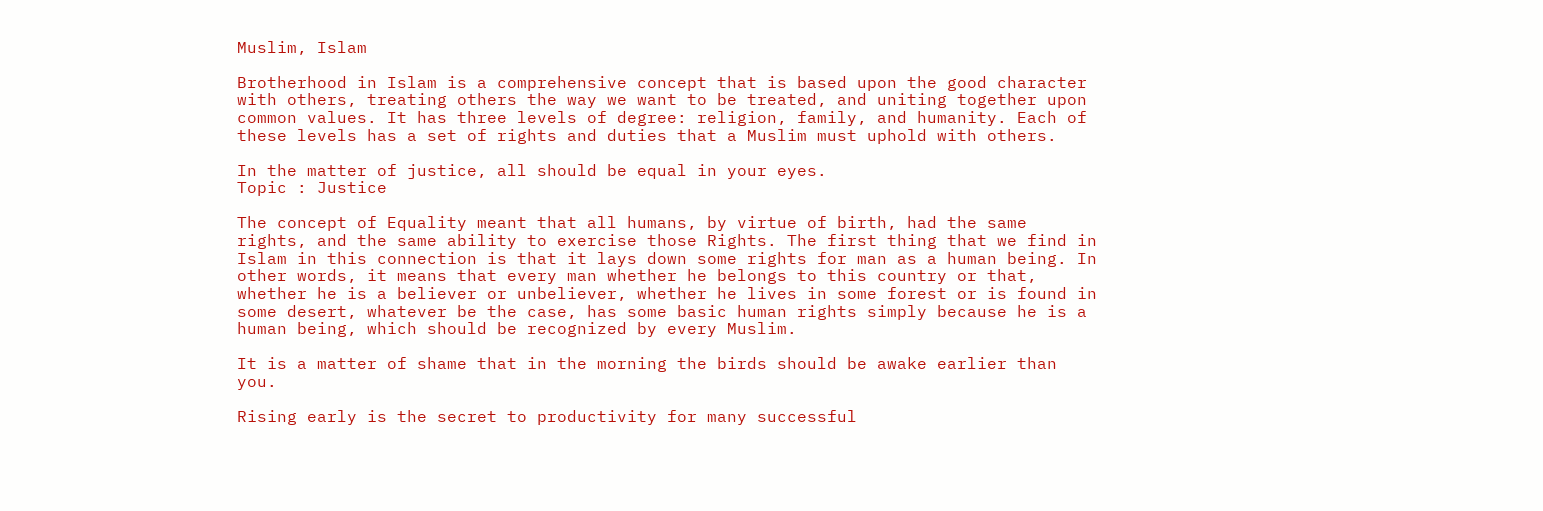Muslim, Islam

Brotherhood in Islam is a comprehensive concept that is based upon the good character with others, treating others the way we want to be treated, and uniting together upon common values. It has three levels of degree: religion, family, and humanity. Each of these levels has a set of rights and duties that a Muslim must uphold with others.

In the matter of justice, all should be equal in your eyes.
Topic : Justice

The concept of Equality meant that all humans, by virtue of birth, had the same rights, and the same ability to exercise those Rights. The first thing that we find in Islam in this connection is that it lays down some rights for man as a human being. In other words, it means that every man whether he belongs to this country or that, whether he is a believer or unbeliever, whether he lives in some forest or is found in some desert, whatever be the case, has some basic human rights simply because he is a human being, which should be recognized by every Muslim.

It is a matter of shame that in the morning the birds should be awake earlier than you.

Rising early is the secret to productivity for many successful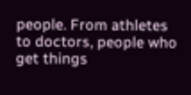people. From athletes to doctors, people who get things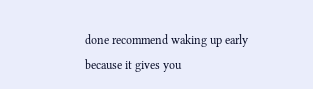done recommend waking up early because it gives you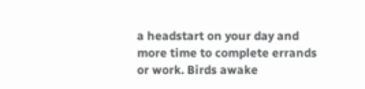a headstart on your day and more time to complete errands or work. Birds awake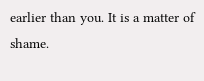earlier than you. It is a matter of shame.